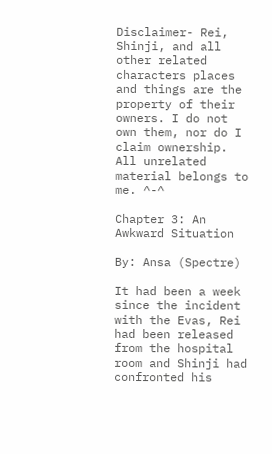Disclaimer- Rei, Shinji, and all other related characters places and things are the property of their owners. I do not own them, nor do I claim ownership. All unrelated material belongs to me. ^-^

Chapter 3: An Awkward Situation

By: Ansa (Spectre)

It had been a week since the incident with the Evas, Rei had been released from the hospital room and Shinji had confronted his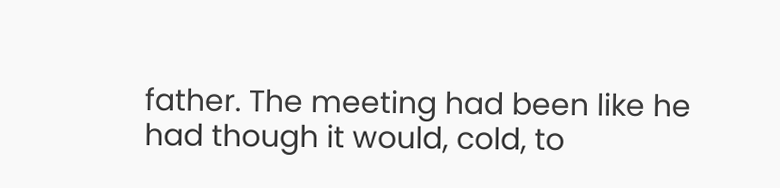father. The meeting had been like he had though it would, cold, to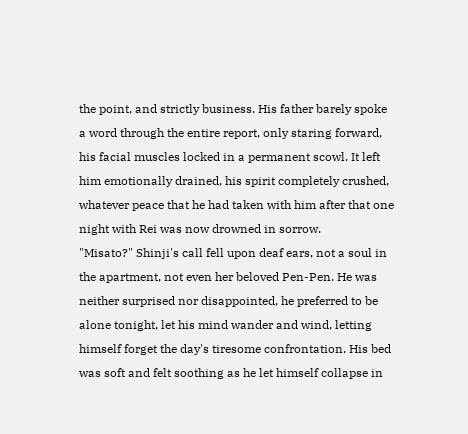the point, and strictly business. His father barely spoke a word through the entire report, only staring forward, his facial muscles locked in a permanent scowl. It left him emotionally drained, his spirit completely crushed, whatever peace that he had taken with him after that one night with Rei was now drowned in sorrow.
"Misato?" Shinji's call fell upon deaf ears, not a soul in the apartment, not even her beloved Pen-Pen. He was neither surprised nor disappointed, he preferred to be alone tonight, let his mind wander and wind, letting himself forget the day's tiresome confrontation. His bed was soft and felt soothing as he let himself collapse in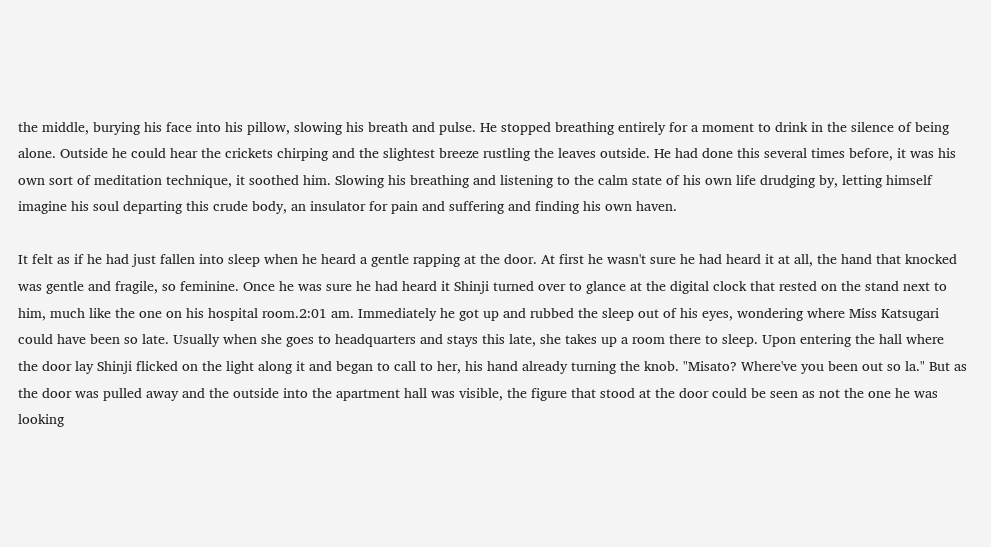the middle, burying his face into his pillow, slowing his breath and pulse. He stopped breathing entirely for a moment to drink in the silence of being alone. Outside he could hear the crickets chirping and the slightest breeze rustling the leaves outside. He had done this several times before, it was his own sort of meditation technique, it soothed him. Slowing his breathing and listening to the calm state of his own life drudging by, letting himself imagine his soul departing this crude body, an insulator for pain and suffering and finding his own haven.

It felt as if he had just fallen into sleep when he heard a gentle rapping at the door. At first he wasn't sure he had heard it at all, the hand that knocked was gentle and fragile, so feminine. Once he was sure he had heard it Shinji turned over to glance at the digital clock that rested on the stand next to him, much like the one on his hospital room.2:01 am. Immediately he got up and rubbed the sleep out of his eyes, wondering where Miss Katsugari could have been so late. Usually when she goes to headquarters and stays this late, she takes up a room there to sleep. Upon entering the hall where the door lay Shinji flicked on the light along it and began to call to her, his hand already turning the knob. "Misato? Where've you been out so la." But as the door was pulled away and the outside into the apartment hall was visible, the figure that stood at the door could be seen as not the one he was looking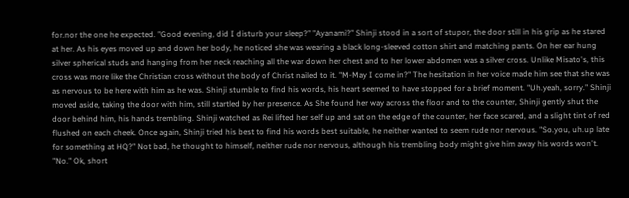for.nor the one he expected. "Good evening, did I disturb your sleep?" "Ayanami?" Shinji stood in a sort of stupor, the door still in his grip as he stared at her. As his eyes moved up and down her body, he noticed she was wearing a black long-sleeved cotton shirt and matching pants. On her ear hung silver spherical studs and hanging from her neck reaching all the war down her chest and to her lower abdomen was a silver cross. Unlike Misato's, this cross was more like the Christian cross without the body of Christ nailed to it. "M-May I come in?" The hesitation in her voice made him see that she was as nervous to be here with him as he was. Shinji stumble to find his words, his heart seemed to have stopped for a brief moment. "Uh.yeah, sorry." Shinji moved aside, taking the door with him, still startled by her presence. As She found her way across the floor and to the counter, Shinji gently shut the door behind him, his hands trembling. Shinji watched as Rei lifted her self up and sat on the edge of the counter, her face scared, and a slight tint of red flushed on each cheek. Once again, Shinji tried his best to find his words best suitable, he neither wanted to seem rude nor nervous. "So.you, uh.up late for something at HQ?" Not bad, he thought to himself, neither rude nor nervous, although his trembling body might give him away his words won't. "No." Ok, short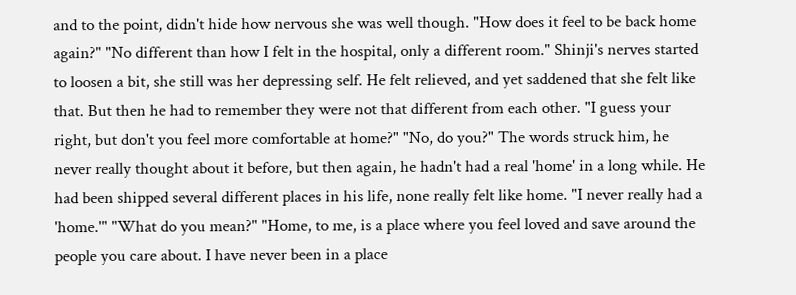and to the point, didn't hide how nervous she was well though. "How does it feel to be back home again?" "No different than how I felt in the hospital, only a different room." Shinji's nerves started to loosen a bit, she still was her depressing self. He felt relieved, and yet saddened that she felt like that. But then he had to remember they were not that different from each other. "I guess your right, but don't you feel more comfortable at home?" "No, do you?" The words struck him, he never really thought about it before, but then again, he hadn't had a real 'home' in a long while. He had been shipped several different places in his life, none really felt like home. "I never really had a 'home.'" "What do you mean?" "Home, to me, is a place where you feel loved and save around the people you care about. I have never been in a place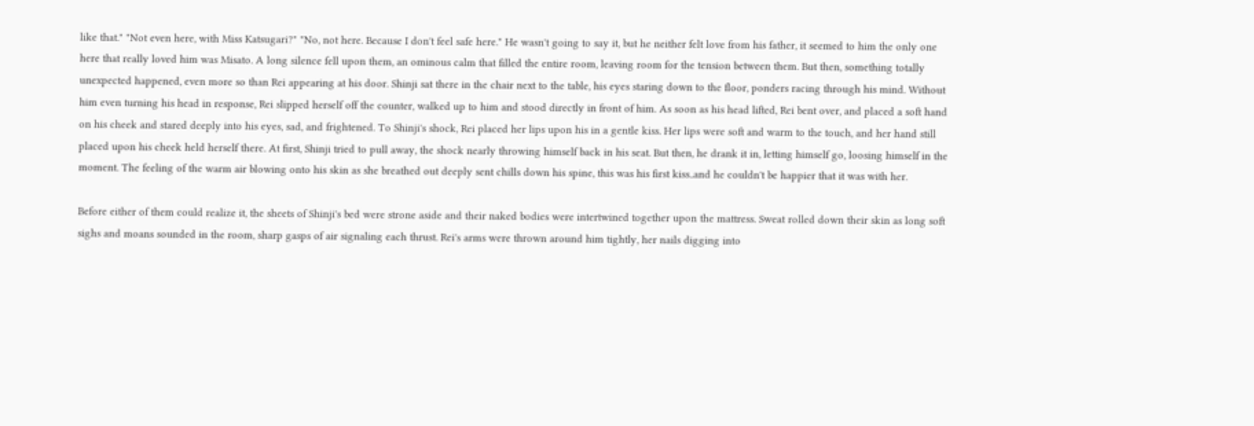like that." "Not even here, with Miss Katsugari?" "No, not here. Because I don't feel safe here." He wasn't going to say it, but he neither felt love from his father, it seemed to him the only one here that really loved him was Misato. A long silence fell upon them, an ominous calm that filled the entire room, leaving room for the tension between them. But then, something totally unexpected happened, even more so than Rei appearing at his door. Shinji sat there in the chair next to the table, his eyes staring down to the floor, ponders racing through his mind. Without him even turning his head in response, Rei slipped herself off the counter, walked up to him and stood directly in front of him. As soon as his head lifted, Rei bent over, and placed a soft hand on his cheek and stared deeply into his eyes, sad, and frightened. To Shinji's shock, Rei placed her lips upon his in a gentle kiss. Her lips were soft and warm to the touch, and her hand still placed upon his cheek held herself there. At first, Shinji tried to pull away, the shock nearly throwing himself back in his seat. But then, he drank it in, letting himself go, loosing himself in the moment. The feeling of the warm air blowing onto his skin as she breathed out deeply sent chills down his spine, this was his first kiss..and he couldn't be happier that it was with her.

Before either of them could realize it, the sheets of Shinji's bed were strone aside and their naked bodies were intertwined together upon the mattress. Sweat rolled down their skin as long soft sighs and moans sounded in the room, sharp gasps of air signaling each thrust. Rei's arms were thrown around him tightly, her nails digging into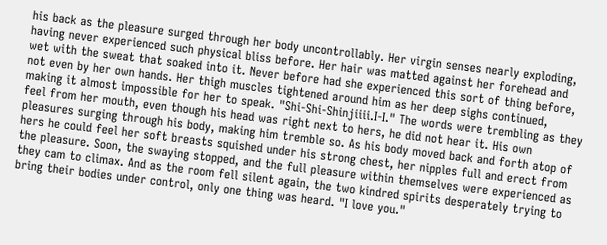his back as the pleasure surged through her body uncontrollably. Her virgin senses nearly exploding, having never experienced such physical bliss before. Her hair was matted against her forehead and wet with the sweat that soaked into it. Never before had she experienced this sort of thing before, not even by her own hands. Her thigh muscles tightened around him as her deep sighs continued, making it almost impossible for her to speak. "Shi-Shi-Shinjiiii.I-I." The words were trembling as they feel from her mouth, even though his head was right next to hers, he did not hear it. His own pleasures surging through his body, making him tremble so. As his body moved back and forth atop of hers he could feel her soft breasts squished under his strong chest, her nipples full and erect from the pleasure. Soon, the swaying stopped, and the full pleasure within themselves were experienced as they cam to climax. And as the room fell silent again, the two kindred spirits desperately trying to bring their bodies under control, only one thing was heard. "I love you."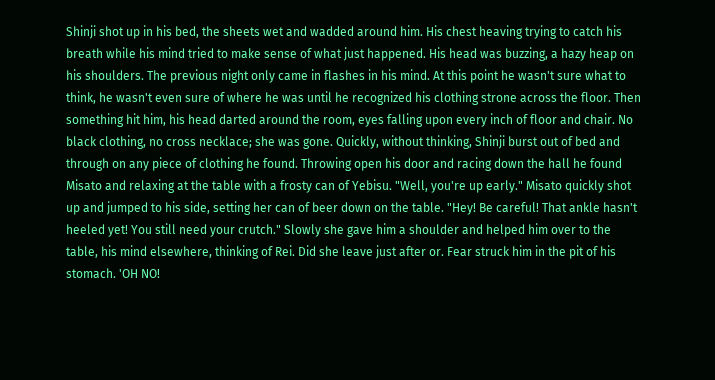Shinji shot up in his bed, the sheets wet and wadded around him. His chest heaving trying to catch his breath while his mind tried to make sense of what just happened. His head was buzzing, a hazy heap on his shoulders. The previous night only came in flashes in his mind. At this point he wasn't sure what to think, he wasn't even sure of where he was until he recognized his clothing strone across the floor. Then something hit him, his head darted around the room, eyes falling upon every inch of floor and chair. No black clothing, no cross necklace; she was gone. Quickly, without thinking, Shinji burst out of bed and through on any piece of clothing he found. Throwing open his door and racing down the hall he found Misato and relaxing at the table with a frosty can of Yebisu. "Well, you're up early." Misato quickly shot up and jumped to his side, setting her can of beer down on the table. "Hey! Be careful! That ankle hasn't heeled yet! You still need your crutch." Slowly she gave him a shoulder and helped him over to the table, his mind elsewhere, thinking of Rei. Did she leave just after or. Fear struck him in the pit of his stomach. 'OH NO!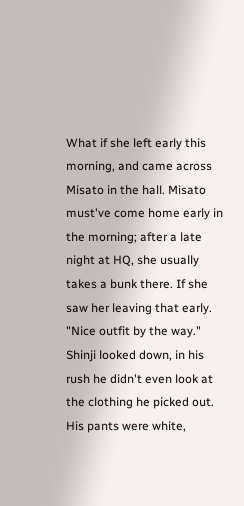What if she left early this morning, and came across Misato in the hall. Misato must've come home early in the morning; after a late night at HQ, she usually takes a bunk there. If she saw her leaving that early. "Nice outfit by the way." Shinji looked down, in his rush he didn't even look at the clothing he picked out. His pants were white,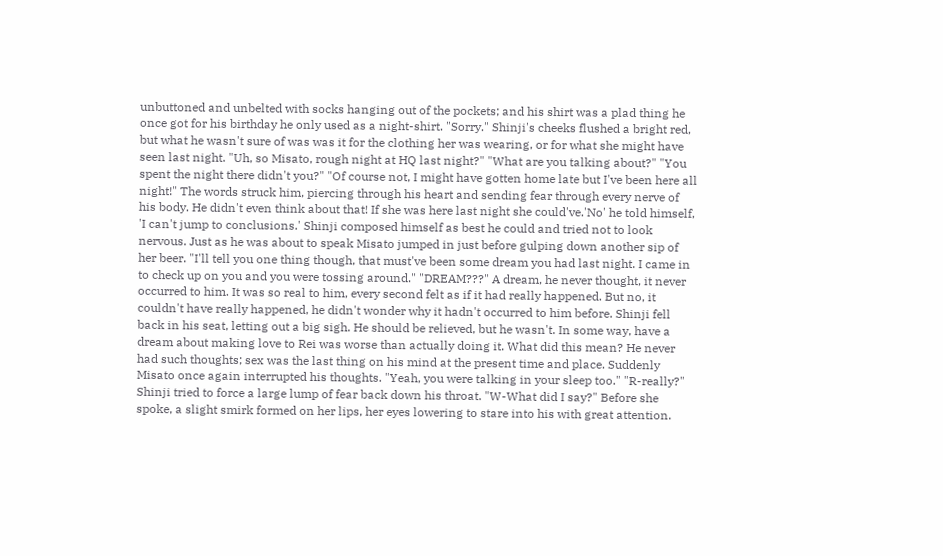unbuttoned and unbelted with socks hanging out of the pockets; and his shirt was a plad thing he once got for his birthday he only used as a night-shirt. "Sorry." Shinji's cheeks flushed a bright red, but what he wasn't sure of was was it for the clothing her was wearing, or for what she might have seen last night. "Uh, so Misato, rough night at HQ last night?" "What are you talking about?" "You spent the night there didn't you?" "Of course not, I might have gotten home late but I've been here all night!" The words struck him, piercing through his heart and sending fear through every nerve of his body. He didn't even think about that! If she was here last night she could've.'No' he told himself, 'I can't jump to conclusions.' Shinji composed himself as best he could and tried not to look nervous. Just as he was about to speak Misato jumped in just before gulping down another sip of her beer. "I'll tell you one thing though, that must've been some dream you had last night. I came in to check up on you and you were tossing around." "DREAM???" A dream, he never thought, it never occurred to him. It was so real to him, every second felt as if it had really happened. But no, it couldn't have really happened, he didn't wonder why it hadn't occurred to him before. Shinji fell back in his seat, letting out a big sigh. He should be relieved, but he wasn't. In some way, have a dream about making love to Rei was worse than actually doing it. What did this mean? He never had such thoughts; sex was the last thing on his mind at the present time and place. Suddenly Misato once again interrupted his thoughts. "Yeah, you were talking in your sleep too." "R-really?" Shinji tried to force a large lump of fear back down his throat. "W-What did I say?" Before she spoke, a slight smirk formed on her lips, her eyes lowering to stare into his with great attention.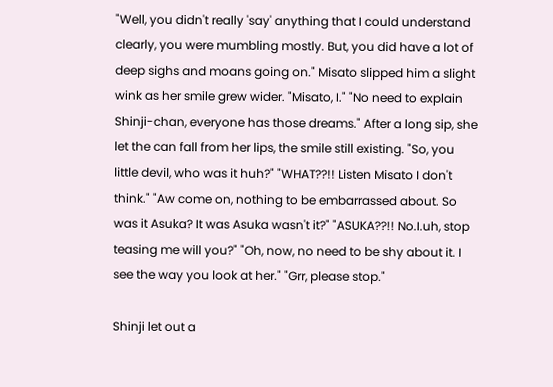"Well, you didn't really 'say' anything that I could understand clearly, you were mumbling mostly. But, you did have a lot of deep sighs and moans going on." Misato slipped him a slight wink as her smile grew wider. "Misato, I." "No need to explain Shinji-chan, everyone has those dreams." After a long sip, she let the can fall from her lips, the smile still existing. "So, you little devil, who was it huh?" "WHAT??!! Listen Misato I don't think." "Aw come on, nothing to be embarrassed about. So was it Asuka? It was Asuka wasn't it?" "ASUKA??!! No.I.uh, stop teasing me will you?" "Oh, now, no need to be shy about it. I see the way you look at her." "Grr, please stop."

Shinji let out a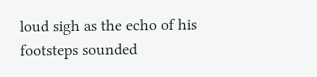loud sigh as the echo of his footsteps sounded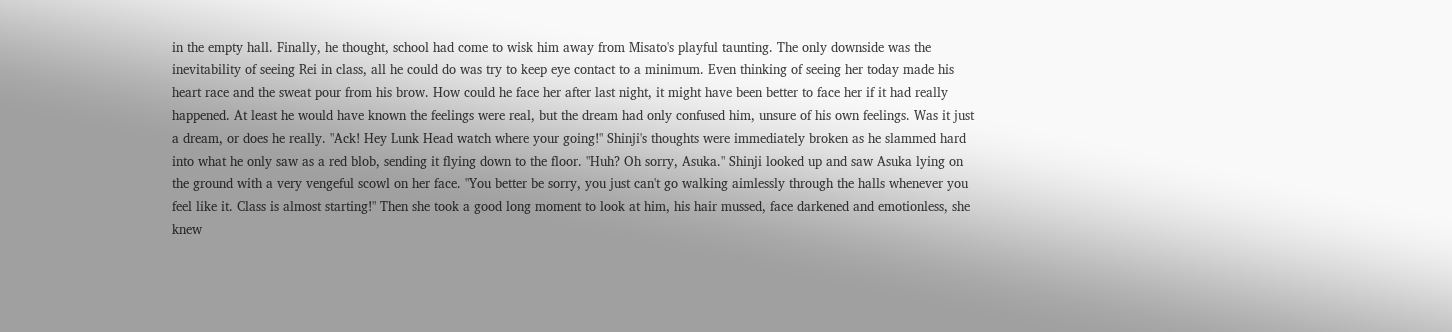in the empty hall. Finally, he thought, school had come to wisk him away from Misato's playful taunting. The only downside was the inevitability of seeing Rei in class, all he could do was try to keep eye contact to a minimum. Even thinking of seeing her today made his heart race and the sweat pour from his brow. How could he face her after last night, it might have been better to face her if it had really happened. At least he would have known the feelings were real, but the dream had only confused him, unsure of his own feelings. Was it just a dream, or does he really. "Ack! Hey Lunk Head watch where your going!" Shinji's thoughts were immediately broken as he slammed hard into what he only saw as a red blob, sending it flying down to the floor. "Huh? Oh sorry, Asuka." Shinji looked up and saw Asuka lying on the ground with a very vengeful scowl on her face. "You better be sorry, you just can't go walking aimlessly through the halls whenever you feel like it. Class is almost starting!" Then she took a good long moment to look at him, his hair mussed, face darkened and emotionless, she knew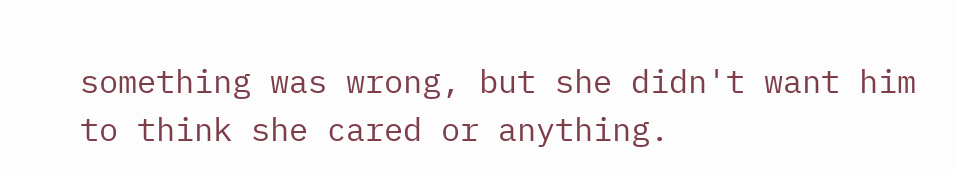something was wrong, but she didn't want him to think she cared or anything.